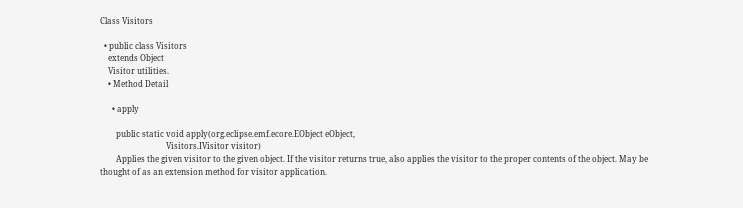Class Visitors

  • public class Visitors
    extends Object
    Visitor utilities.
    • Method Detail

      • apply

        public static void apply(org.eclipse.emf.ecore.EObject eObject,
                                 Visitors.IVisitor visitor)
        Applies the given visitor to the given object. If the visitor returns true, also applies the visitor to the proper contents of the object. May be thought of as an extension method for visitor application.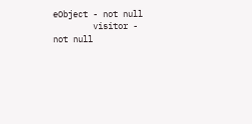eObject - not null
        visitor - not null